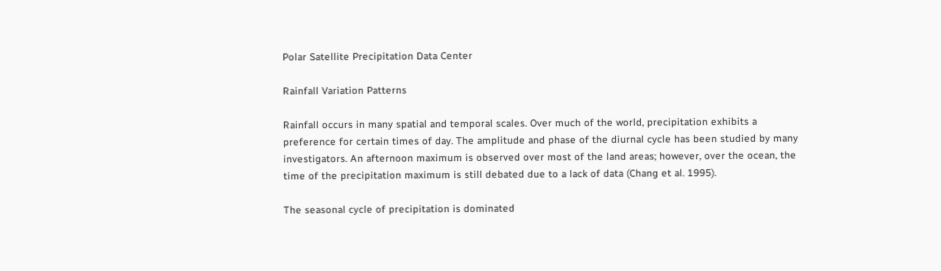Polar Satellite Precipitation Data Center

Rainfall Variation Patterns

Rainfall occurs in many spatial and temporal scales. Over much of the world, precipitation exhibits a preference for certain times of day. The amplitude and phase of the diurnal cycle has been studied by many investigators. An afternoon maximum is observed over most of the land areas; however, over the ocean, the time of the precipitation maximum is still debated due to a lack of data (Chang et al. 1995).

The seasonal cycle of precipitation is dominated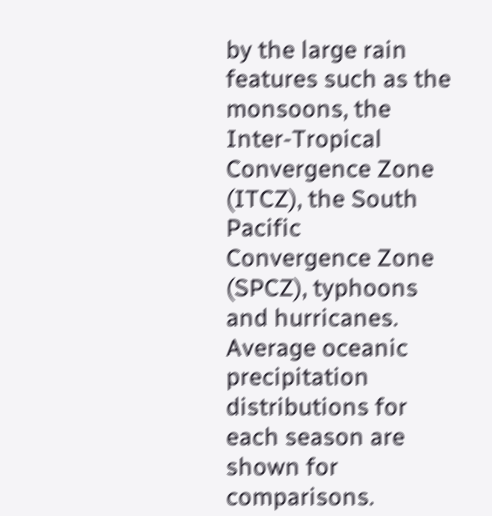by the large rain features such as the monsoons, the Inter-Tropical Convergence Zone (ITCZ), the South Pacific Convergence Zone (SPCZ), typhoons and hurricanes. Average oceanic precipitation distributions for each season are shown for comparisons.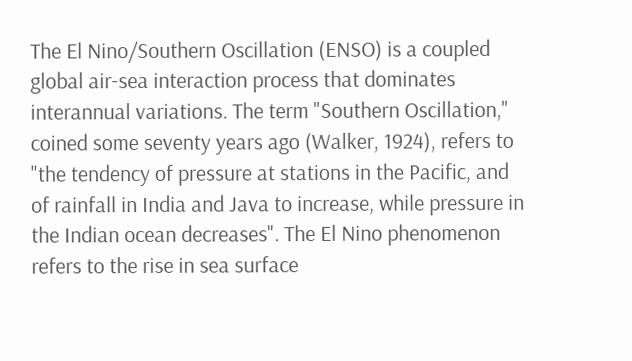The El Nino/Southern Oscillation (ENSO) is a coupled global air-sea interaction process that dominates interannual variations. The term "Southern Oscillation," coined some seventy years ago (Walker, 1924), refers to "the tendency of pressure at stations in the Pacific, and of rainfall in India and Java to increase, while pressure in the Indian ocean decreases". The El Nino phenomenon refers to the rise in sea surface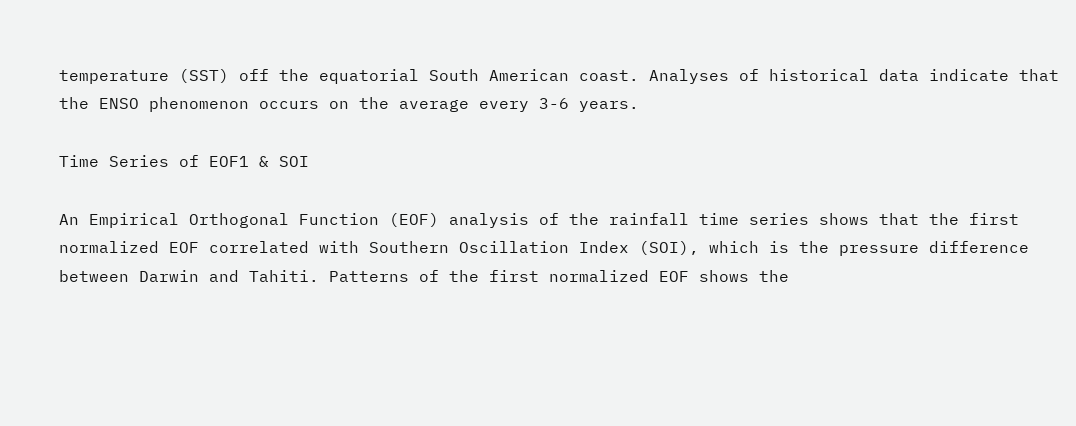temperature (SST) off the equatorial South American coast. Analyses of historical data indicate that the ENSO phenomenon occurs on the average every 3-6 years.

Time Series of EOF1 & SOI

An Empirical Orthogonal Function (EOF) analysis of the rainfall time series shows that the first normalized EOF correlated with Southern Oscillation Index (SOI), which is the pressure difference between Darwin and Tahiti. Patterns of the first normalized EOF shows the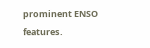prominent ENSO features.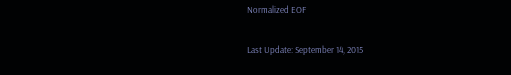Normalized EOF

Last Update: September 14, 2015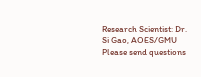Research Scientist: Dr. Si Gao, AOES/GMU
Please send questions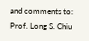and comments to: Prof. Long S. Chiu